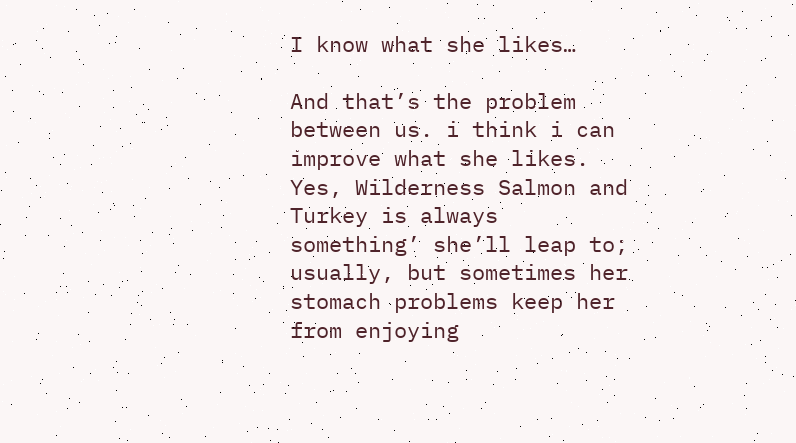I know what she likes…

And that’s the problem between us. i think i can improve what she likes. Yes, Wilderness Salmon and Turkey is always something’ she’ll leap to; usually, but sometimes her stomach problems keep her from enjoying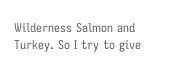Wilderness Salmon and Turkey. So I try to give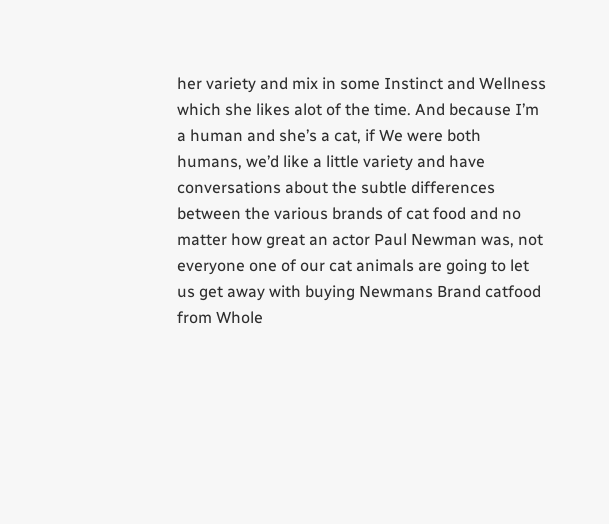her variety and mix in some Instinct and Wellness which she likes alot of the time. And because I’m a human and she’s a cat, if We were both humans, we’d like a little variety and have conversations about the subtle differences between the various brands of cat food and no matter how great an actor Paul Newman was, not everyone one of our cat animals are going to let us get away with buying Newmans Brand catfood from Whole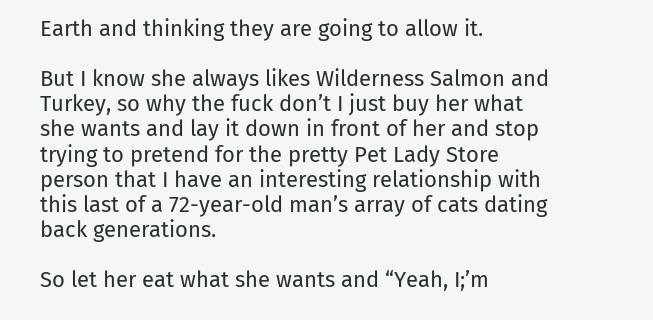Earth and thinking they are going to allow it.

But I know she always likes Wilderness Salmon and Turkey, so why the fuck don’t I just buy her what she wants and lay it down in front of her and stop trying to pretend for the pretty Pet Lady Store person that I have an interesting relationship with this last of a 72-year-old man’s array of cats dating back generations.

So let her eat what she wants and “Yeah, I;’m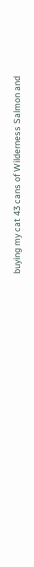buying my cat 43 cans of Wilderness Salmon and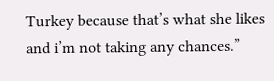Turkey because that’s what she likes and i’m not taking any chances.”